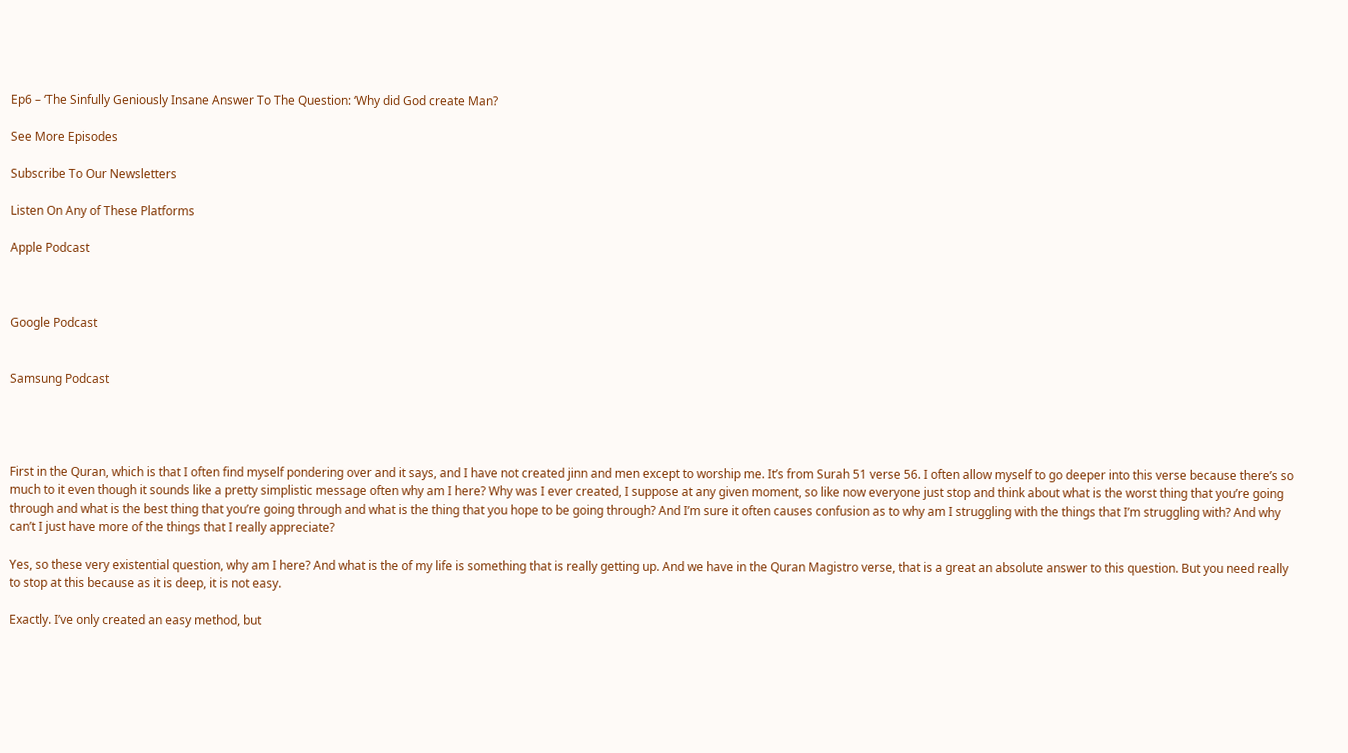Ep6 – ‘The Sinfully Geniously Insane Answer To The Question: ‘Why did God create Man?

See More Episodes

Subscribe To Our Newsletters

Listen On Any of These Platforms

Apple Podcast



Google Podcast


Samsung Podcast




First in the Quran, which is that I often find myself pondering over and it says, and I have not created jinn and men except to worship me. It’s from Surah 51 verse 56. I often allow myself to go deeper into this verse because there’s so much to it even though it sounds like a pretty simplistic message often why am I here? Why was I ever created, I suppose at any given moment, so like now everyone just stop and think about what is the worst thing that you’re going through and what is the best thing that you’re going through and what is the thing that you hope to be going through? And I’m sure it often causes confusion as to why am I struggling with the things that I’m struggling with? And why can’t I just have more of the things that I really appreciate?

Yes, so these very existential question, why am I here? And what is the of my life is something that is really getting up. And we have in the Quran Magistro verse, that is a great an absolute answer to this question. But you need really to stop at this because as it is deep, it is not easy.

Exactly. I’ve only created an easy method, but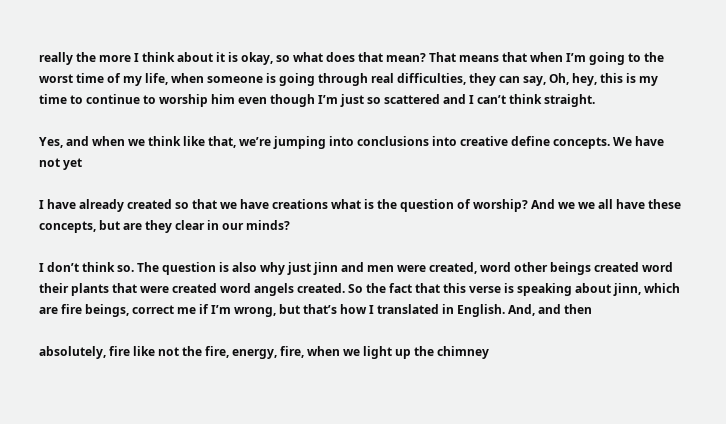really the more I think about it is okay, so what does that mean? That means that when I’m going to the worst time of my life, when someone is going through real difficulties, they can say, Oh, hey, this is my time to continue to worship him even though I’m just so scattered and I can’t think straight.

Yes, and when we think like that, we’re jumping into conclusions into creative define concepts. We have not yet

I have already created so that we have creations what is the question of worship? And we we all have these concepts, but are they clear in our minds?

I don’t think so. The question is also why just jinn and men were created, word other beings created word their plants that were created word angels created. So the fact that this verse is speaking about jinn, which are fire beings, correct me if I’m wrong, but that’s how I translated in English. And, and then

absolutely, fire like not the fire, energy, fire, when we light up the chimney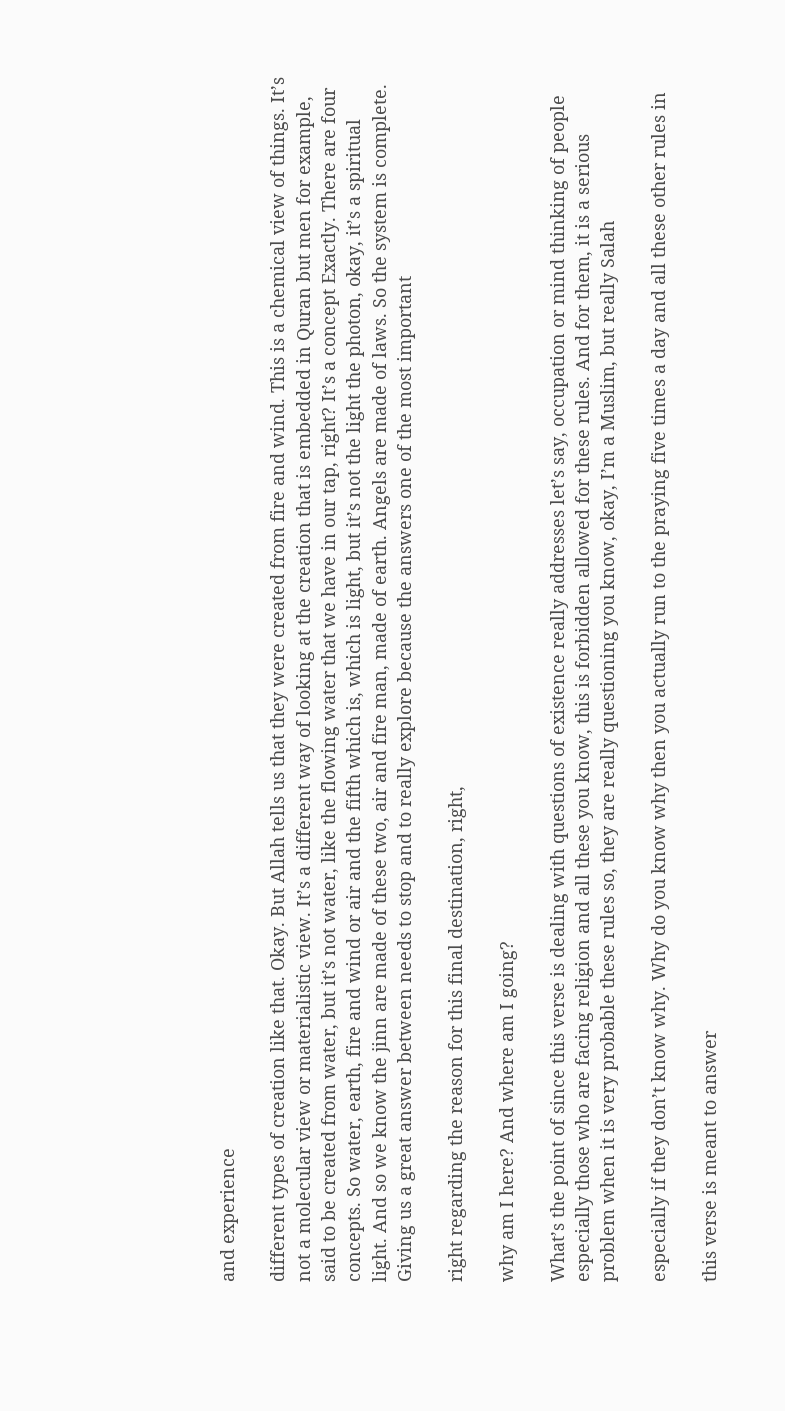and experience

different types of creation like that. Okay. But Allah tells us that they were created from fire and wind. This is a chemical view of things. It’s not a molecular view or materialistic view. It’s a different way of looking at the creation that is embedded in Quran but men for example, said to be created from water, but it’s not water, like the flowing water that we have in our tap, right? It’s a concept Exactly. There are four concepts. So water, earth, fire and wind or air and the fifth which is, which is light, but it’s not the light the photon, okay, it’s a spiritual light. And so we know the jinn are made of these two, air and fire man, made of earth. Angels are made of laws. So the system is complete. Giving us a great answer between needs to stop and to really explore because the answers one of the most important

right regarding the reason for this final destination, right,

why am I here? And where am I going?

What’s the point of since this verse is dealing with questions of existence really addresses let’s say, occupation or mind thinking of people especially those who are facing religion and all these you know, this is forbidden allowed for these rules. And for them, it is a serious problem when it is very probable these rules so, they are really questioning you know, okay, I’m a Muslim, but really Salah

especially if they don’t know why. Why do you know why then you actually run to the praying five times a day and all these other rules in

this verse is meant to answer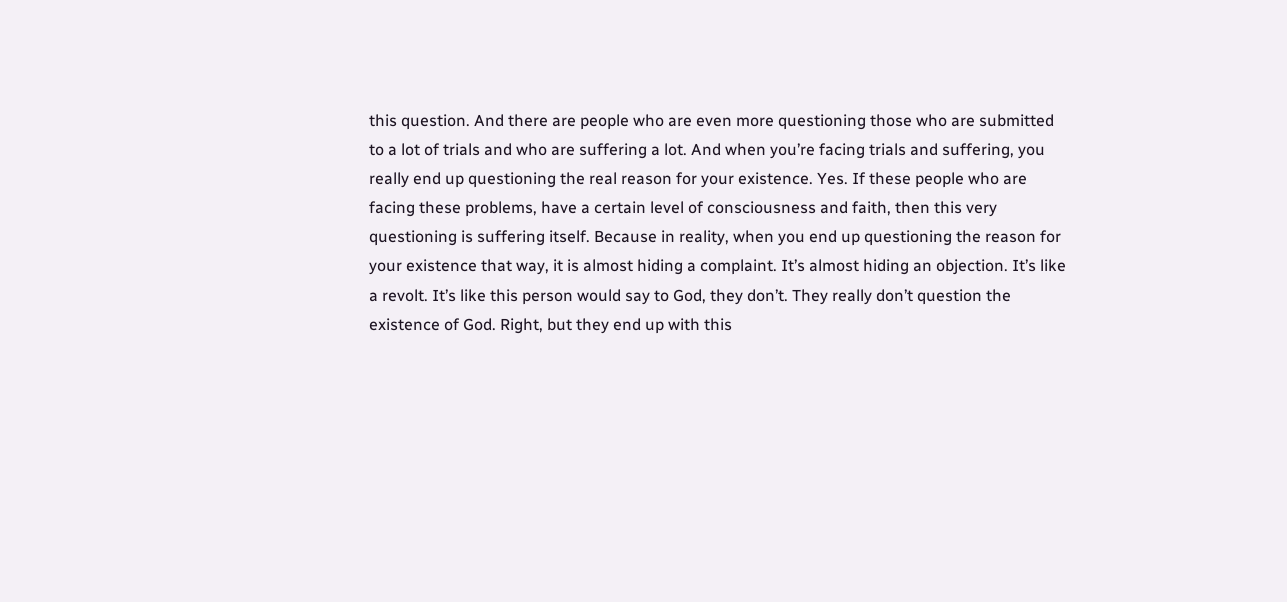this question. And there are people who are even more questioning those who are submitted to a lot of trials and who are suffering a lot. And when you’re facing trials and suffering, you really end up questioning the real reason for your existence. Yes. If these people who are facing these problems, have a certain level of consciousness and faith, then this very questioning is suffering itself. Because in reality, when you end up questioning the reason for your existence that way, it is almost hiding a complaint. It’s almost hiding an objection. It’s like a revolt. It’s like this person would say to God, they don’t. They really don’t question the existence of God. Right, but they end up with this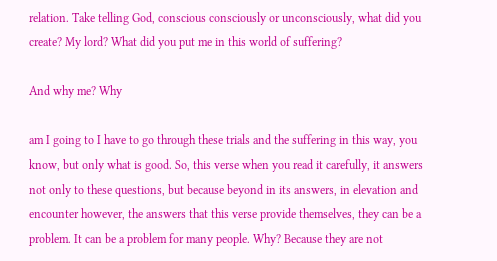relation. Take telling God, conscious consciously or unconsciously, what did you create? My lord? What did you put me in this world of suffering?

And why me? Why

am I going to I have to go through these trials and the suffering in this way, you know, but only what is good. So, this verse when you read it carefully, it answers not only to these questions, but because beyond in its answers, in elevation and encounter however, the answers that this verse provide themselves, they can be a problem. It can be a problem for many people. Why? Because they are not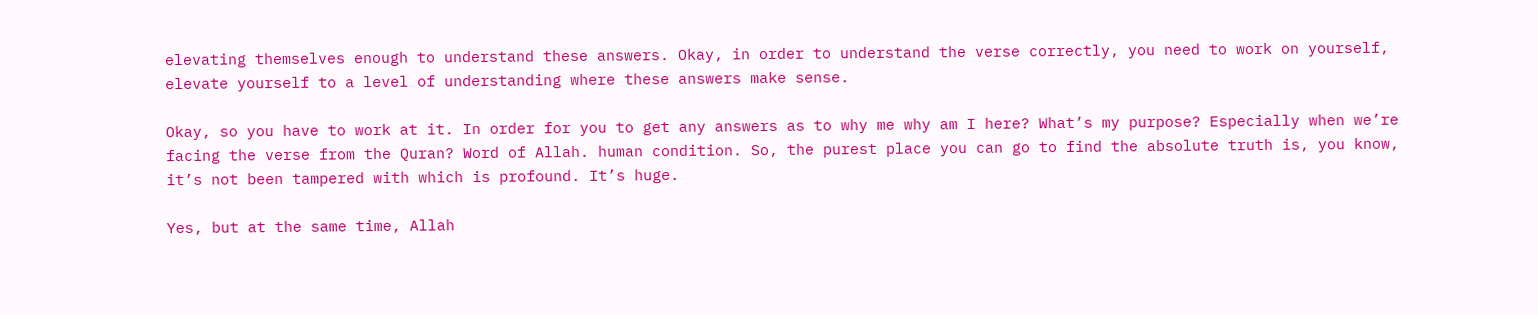elevating themselves enough to understand these answers. Okay, in order to understand the verse correctly, you need to work on yourself, elevate yourself to a level of understanding where these answers make sense.

Okay, so you have to work at it. In order for you to get any answers as to why me why am I here? What’s my purpose? Especially when we’re facing the verse from the Quran? Word of Allah. human condition. So, the purest place you can go to find the absolute truth is, you know, it’s not been tampered with which is profound. It’s huge.

Yes, but at the same time, Allah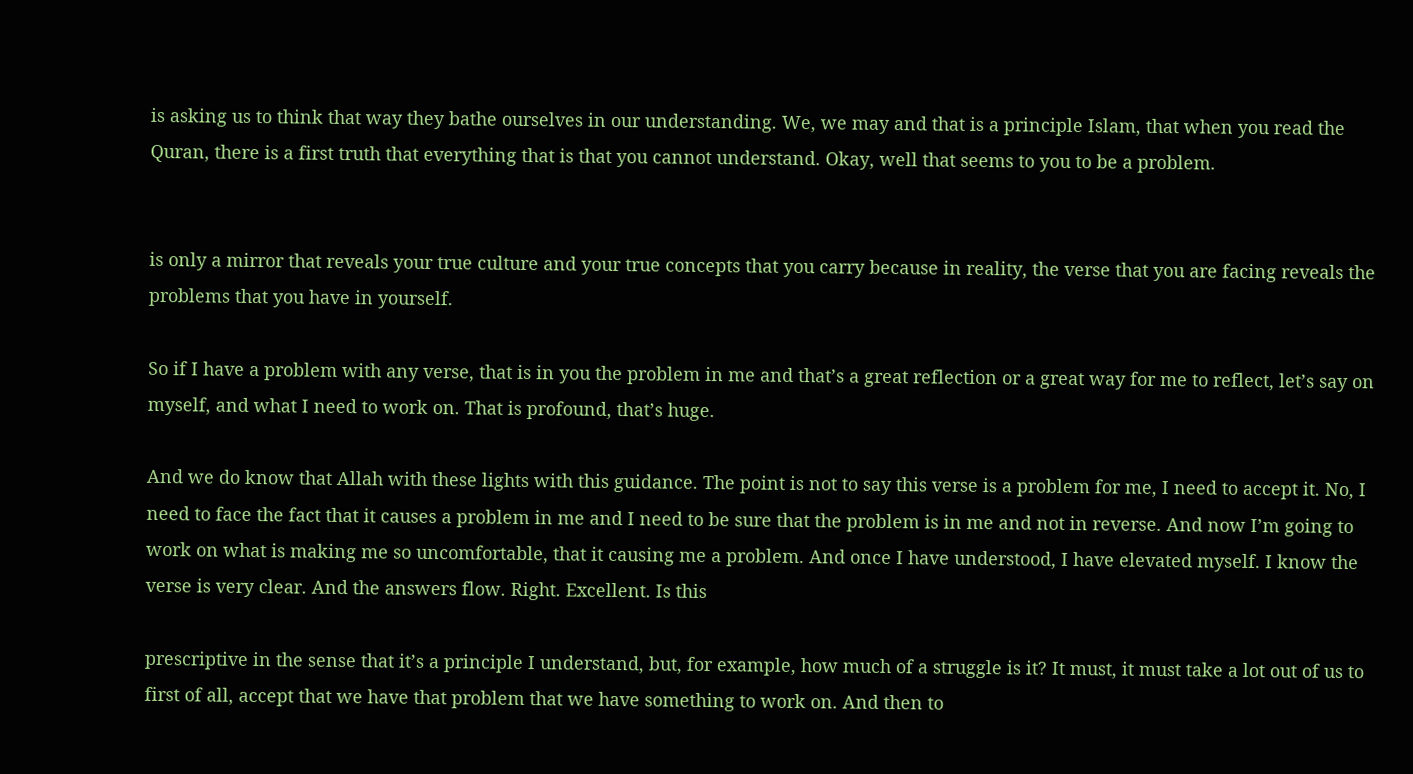is asking us to think that way they bathe ourselves in our understanding. We, we may and that is a principle Islam, that when you read the Quran, there is a first truth that everything that is that you cannot understand. Okay, well that seems to you to be a problem.


is only a mirror that reveals your true culture and your true concepts that you carry because in reality, the verse that you are facing reveals the problems that you have in yourself.

So if I have a problem with any verse, that is in you the problem in me and that’s a great reflection or a great way for me to reflect, let’s say on myself, and what I need to work on. That is profound, that’s huge.

And we do know that Allah with these lights with this guidance. The point is not to say this verse is a problem for me, I need to accept it. No, I need to face the fact that it causes a problem in me and I need to be sure that the problem is in me and not in reverse. And now I’m going to work on what is making me so uncomfortable, that it causing me a problem. And once I have understood, I have elevated myself. I know the verse is very clear. And the answers flow. Right. Excellent. Is this

prescriptive in the sense that it’s a principle I understand, but, for example, how much of a struggle is it? It must, it must take a lot out of us to first of all, accept that we have that problem that we have something to work on. And then to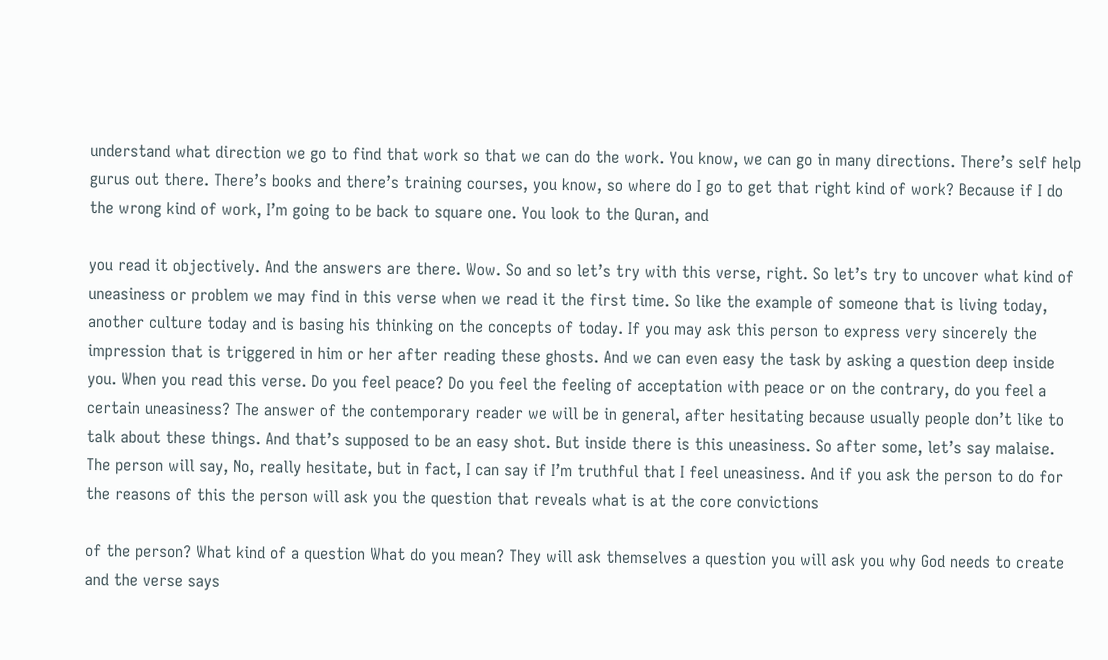understand what direction we go to find that work so that we can do the work. You know, we can go in many directions. There’s self help gurus out there. There’s books and there’s training courses, you know, so where do I go to get that right kind of work? Because if I do the wrong kind of work, I’m going to be back to square one. You look to the Quran, and

you read it objectively. And the answers are there. Wow. So and so let’s try with this verse, right. So let’s try to uncover what kind of uneasiness or problem we may find in this verse when we read it the first time. So like the example of someone that is living today, another culture today and is basing his thinking on the concepts of today. If you may ask this person to express very sincerely the impression that is triggered in him or her after reading these ghosts. And we can even easy the task by asking a question deep inside you. When you read this verse. Do you feel peace? Do you feel the feeling of acceptation with peace or on the contrary, do you feel a certain uneasiness? The answer of the contemporary reader we will be in general, after hesitating because usually people don’t like to talk about these things. And that’s supposed to be an easy shot. But inside there is this uneasiness. So after some, let’s say malaise. The person will say, No, really hesitate, but in fact, I can say if I’m truthful that I feel uneasiness. And if you ask the person to do for the reasons of this the person will ask you the question that reveals what is at the core convictions

of the person? What kind of a question What do you mean? They will ask themselves a question you will ask you why God needs to create and the verse says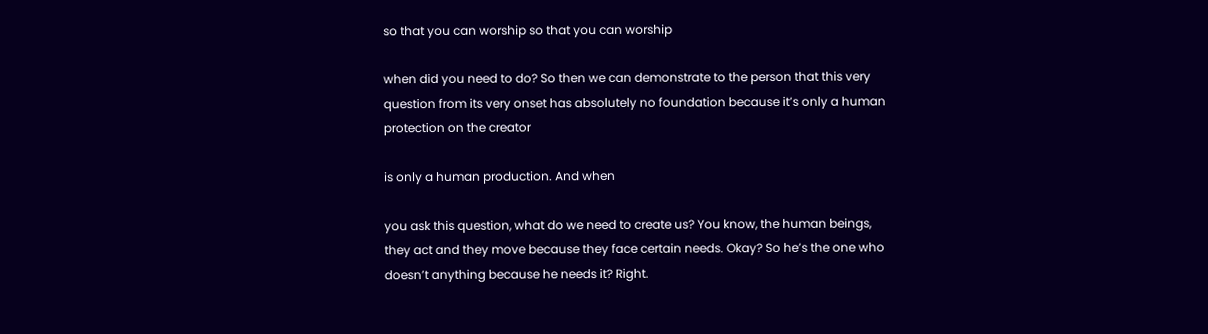so that you can worship so that you can worship

when did you need to do? So then we can demonstrate to the person that this very question from its very onset has absolutely no foundation because it’s only a human protection on the creator

is only a human production. And when

you ask this question, what do we need to create us? You know, the human beings, they act and they move because they face certain needs. Okay? So he’s the one who doesn’t anything because he needs it? Right.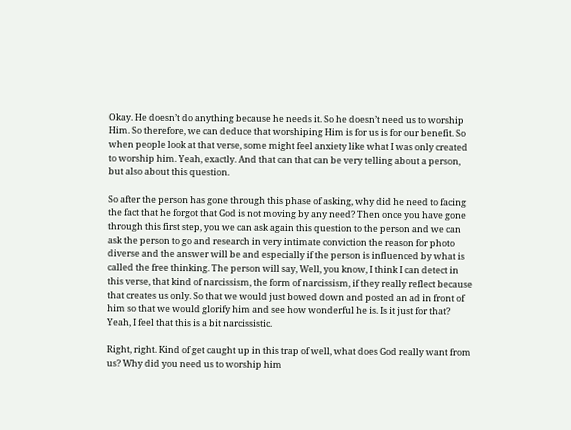Okay. He doesn’t do anything because he needs it. So he doesn’t need us to worship Him. So therefore, we can deduce that worshiping Him is for us is for our benefit. So when people look at that verse, some might feel anxiety like what I was only created to worship him. Yeah, exactly. And that can that can be very telling about a person, but also about this question.

So after the person has gone through this phase of asking, why did he need to facing the fact that he forgot that God is not moving by any need? Then once you have gone through this first step, you we can ask again this question to the person and we can ask the person to go and research in very intimate conviction the reason for photo diverse and the answer will be and especially if the person is influenced by what is called the free thinking. The person will say, Well, you know, I think I can detect in this verse, that kind of narcissism, the form of narcissism, if they really reflect because that creates us only. So that we would just bowed down and posted an ad in front of him so that we would glorify him and see how wonderful he is. Is it just for that? Yeah, I feel that this is a bit narcissistic.

Right, right. Kind of get caught up in this trap of well, what does God really want from us? Why did you need us to worship him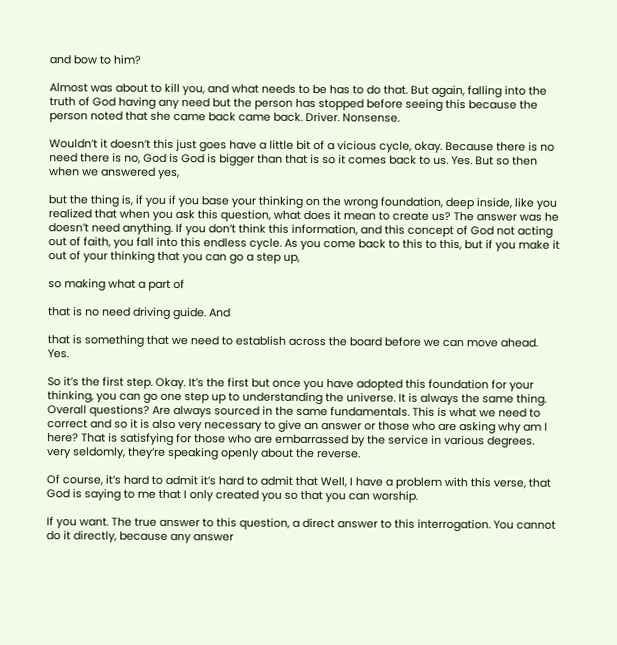and bow to him?

Almost was about to kill you, and what needs to be has to do that. But again, falling into the truth of God having any need but the person has stopped before seeing this because the person noted that she came back came back. Driver. Nonsense.

Wouldn’t it doesn’t this just goes have a little bit of a vicious cycle, okay. Because there is no need there is no, God is God is bigger than that is so it comes back to us. Yes. But so then when we answered yes,

but the thing is, if you if you base your thinking on the wrong foundation, deep inside, like you realized that when you ask this question, what does it mean to create us? The answer was he doesn’t need anything. If you don’t think this information, and this concept of God not acting out of faith, you fall into this endless cycle. As you come back to this to this, but if you make it out of your thinking that you can go a step up,

so making what a part of

that is no need driving guide. And

that is something that we need to establish across the board before we can move ahead. Yes.

So it’s the first step. Okay. It’s the first but once you have adopted this foundation for your thinking, you can go one step up to understanding the universe. It is always the same thing. Overall questions? Are always sourced in the same fundamentals. This is what we need to correct and so it is also very necessary to give an answer or those who are asking why am I here? That is satisfying for those who are embarrassed by the service in various degrees. very seldomly, they’re speaking openly about the reverse.

Of course, it’s hard to admit it’s hard to admit that Well, I have a problem with this verse, that God is saying to me that I only created you so that you can worship.

If you want. The true answer to this question, a direct answer to this interrogation. You cannot do it directly, because any answer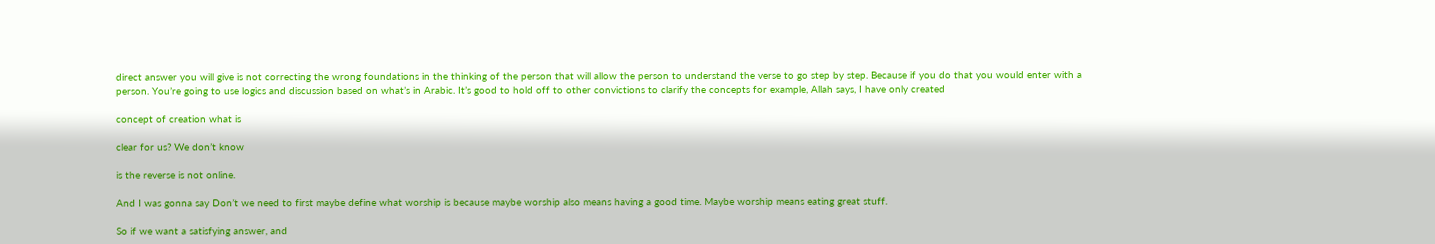direct answer you will give is not correcting the wrong foundations in the thinking of the person that will allow the person to understand the verse to go step by step. Because if you do that you would enter with a person. You’re going to use logics and discussion based on what’s in Arabic. It’s good to hold off to other convictions to clarify the concepts for example, Allah says, I have only created

concept of creation what is

clear for us? We don’t know

is the reverse is not online.

And I was gonna say Don’t we need to first maybe define what worship is because maybe worship also means having a good time. Maybe worship means eating great stuff.

So if we want a satisfying answer, and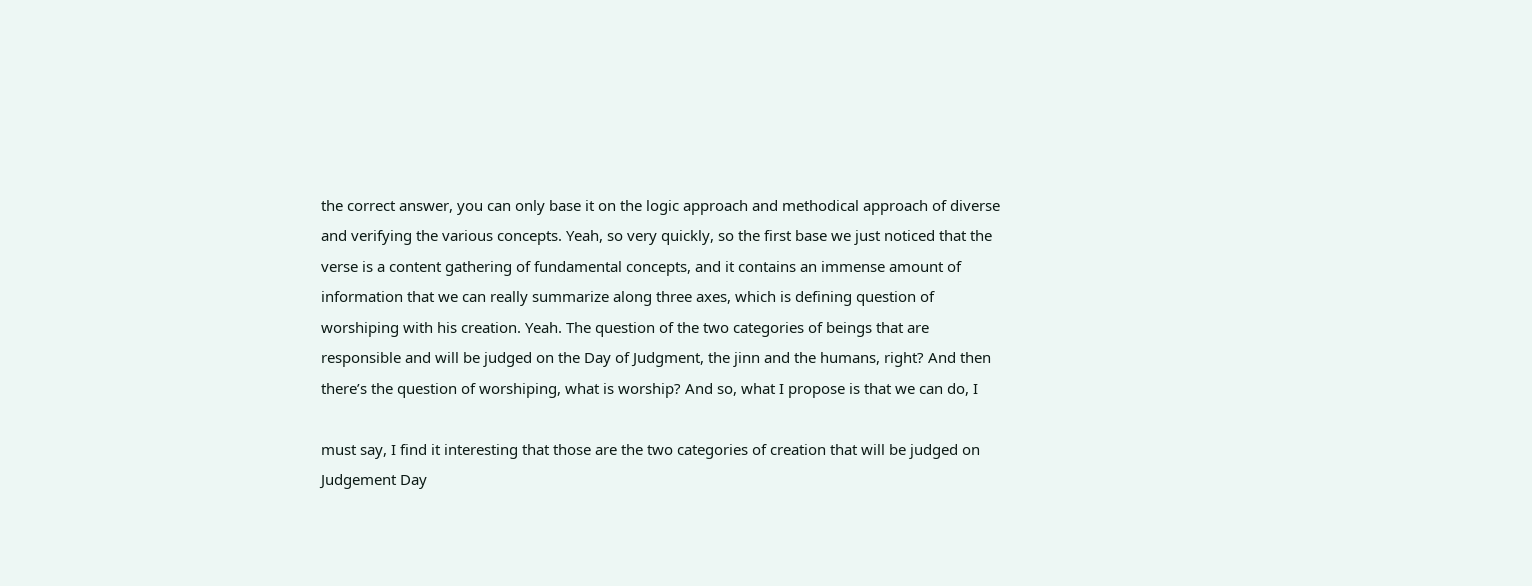the correct answer, you can only base it on the logic approach and methodical approach of diverse and verifying the various concepts. Yeah, so very quickly, so the first base we just noticed that the verse is a content gathering of fundamental concepts, and it contains an immense amount of information that we can really summarize along three axes, which is defining question of worshiping with his creation. Yeah. The question of the two categories of beings that are responsible and will be judged on the Day of Judgment, the jinn and the humans, right? And then there’s the question of worshiping, what is worship? And so, what I propose is that we can do, I

must say, I find it interesting that those are the two categories of creation that will be judged on Judgement Day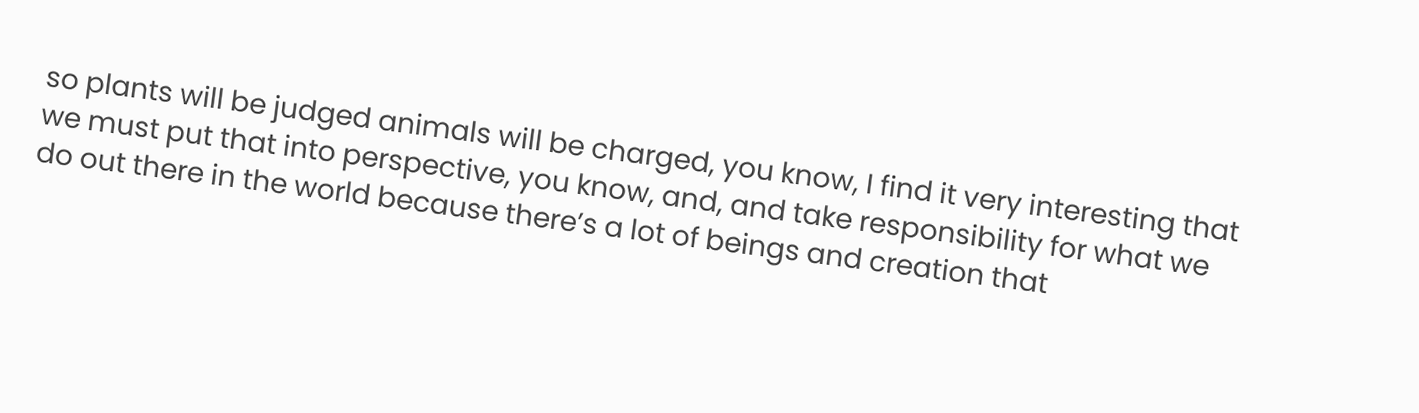so plants will be judged animals will be charged, you know, I find it very interesting that we must put that into perspective, you know, and, and take responsibility for what we do out there in the world because there’s a lot of beings and creation that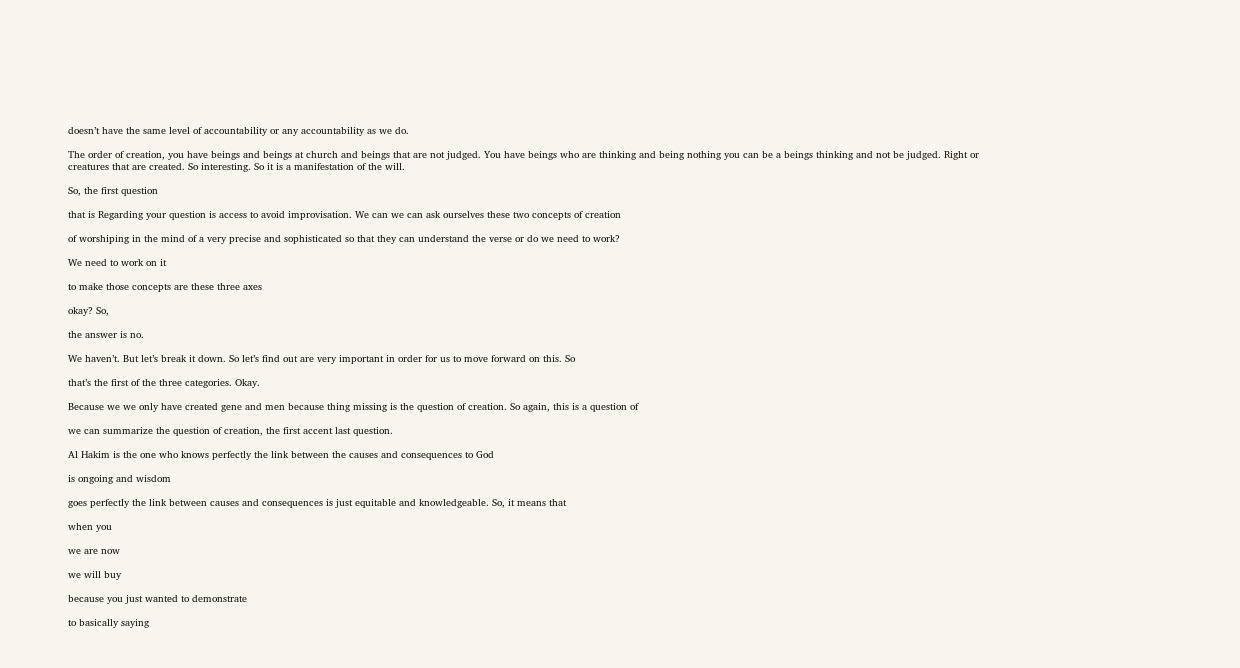doesn’t have the same level of accountability or any accountability as we do.

The order of creation, you have beings and beings at church and beings that are not judged. You have beings who are thinking and being nothing you can be a beings thinking and not be judged. Right or creatures that are created. So interesting. So it is a manifestation of the will.

So, the first question

that is Regarding your question is access to avoid improvisation. We can we can ask ourselves these two concepts of creation

of worshiping in the mind of a very precise and sophisticated so that they can understand the verse or do we need to work?

We need to work on it

to make those concepts are these three axes

okay? So,

the answer is no.

We haven’t. But let’s break it down. So let’s find out are very important in order for us to move forward on this. So

that’s the first of the three categories. Okay.

Because we we only have created gene and men because thing missing is the question of creation. So again, this is a question of

we can summarize the question of creation, the first accent last question.

Al Hakim is the one who knows perfectly the link between the causes and consequences to God

is ongoing and wisdom

goes perfectly the link between causes and consequences is just equitable and knowledgeable. So, it means that

when you

we are now

we will buy

because you just wanted to demonstrate

to basically saying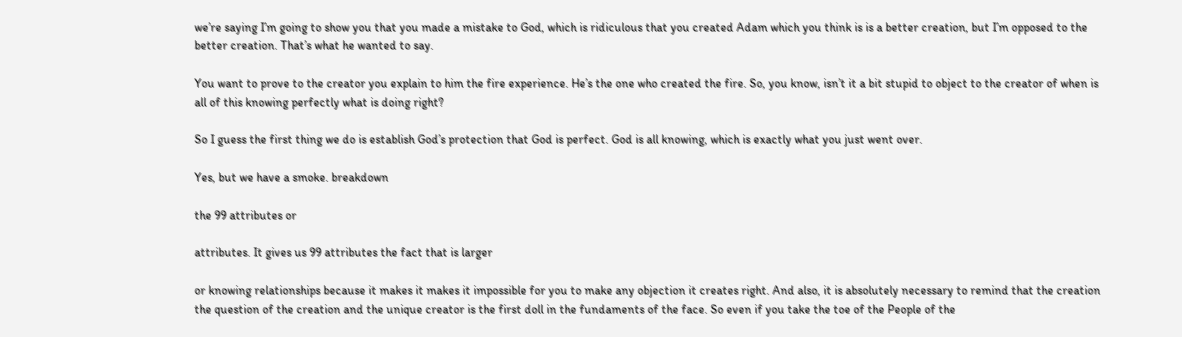we’re saying I’m going to show you that you made a mistake to God, which is ridiculous that you created Adam which you think is is a better creation, but I’m opposed to the better creation. That’s what he wanted to say.

You want to prove to the creator you explain to him the fire experience. He’s the one who created the fire. So, you know, isn’t it a bit stupid to object to the creator of when is all of this knowing perfectly what is doing right?

So I guess the first thing we do is establish God’s protection that God is perfect. God is all knowing, which is exactly what you just went over.

Yes, but we have a smoke. breakdown

the 99 attributes or

attributes. It gives us 99 attributes the fact that is larger

or knowing relationships because it makes it makes it impossible for you to make any objection it creates right. And also, it is absolutely necessary to remind that the creation the question of the creation and the unique creator is the first doll in the fundaments of the face. So even if you take the toe of the People of the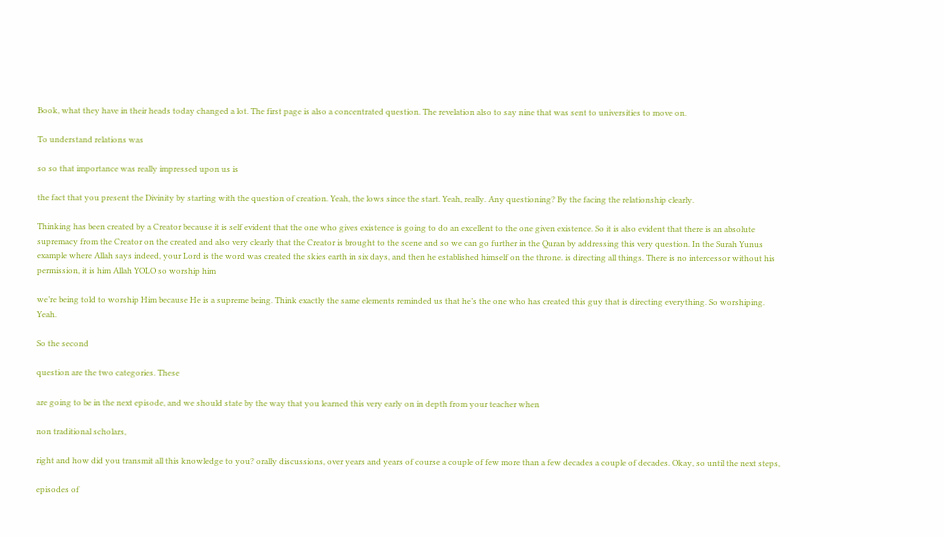Book, what they have in their heads today changed a lot. The first page is also a concentrated question. The revelation also to say nine that was sent to universities to move on.

To understand relations was

so so that importance was really impressed upon us is

the fact that you present the Divinity by starting with the question of creation. Yeah, the lows since the start. Yeah, really. Any questioning? By the facing the relationship clearly.

Thinking has been created by a Creator because it is self evident that the one who gives existence is going to do an excellent to the one given existence. So it is also evident that there is an absolute supremacy from the Creator on the created and also very clearly that the Creator is brought to the scene and so we can go further in the Quran by addressing this very question. In the Surah Yunus example where Allah says indeed, your Lord is the word was created the skies earth in six days, and then he established himself on the throne. is directing all things. There is no intercessor without his permission, it is him Allah YOLO so worship him

we’re being told to worship Him because He is a supreme being. Think exactly the same elements reminded us that he’s the one who has created this guy that is directing everything. So worshiping. Yeah.

So the second

question are the two categories. These

are going to be in the next episode, and we should state by the way that you learned this very early on in depth from your teacher when

non traditional scholars,

right and how did you transmit all this knowledge to you? orally discussions, over years and years of course a couple of few more than a few decades a couple of decades. Okay, so until the next steps,

episodes of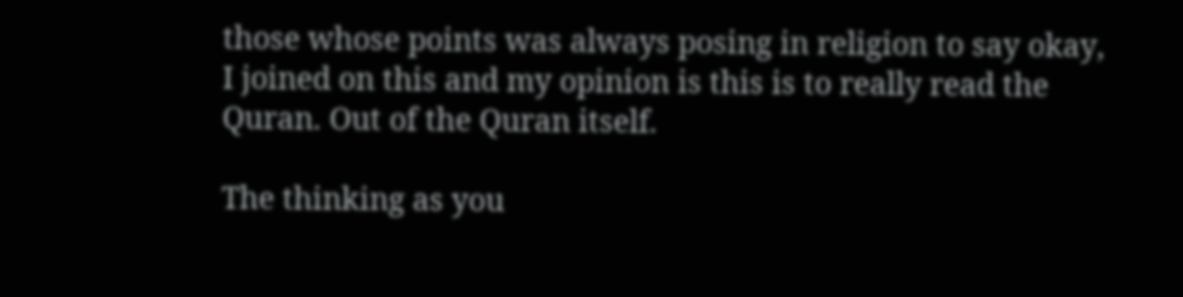those whose points was always posing in religion to say okay, I joined on this and my opinion is this is to really read the Quran. Out of the Quran itself.

The thinking as you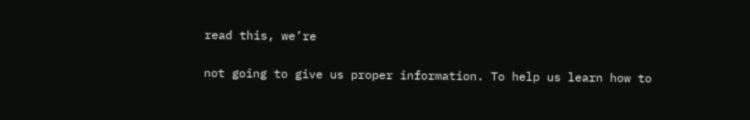read this, we’re

not going to give us proper information. To help us learn how to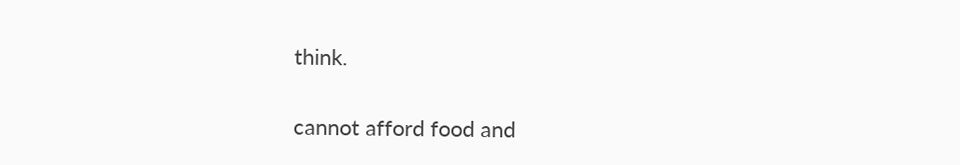think.

cannot afford food and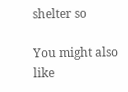shelter so

You might also like